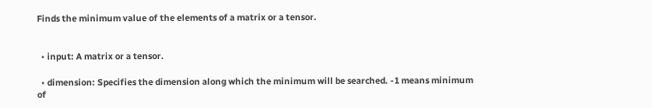Finds the minimum value of the elements of a matrix or a tensor.


  • input: A matrix or a tensor.

  • dimension: Specifies the dimension along which the minimum will be searched. -1 means minimum of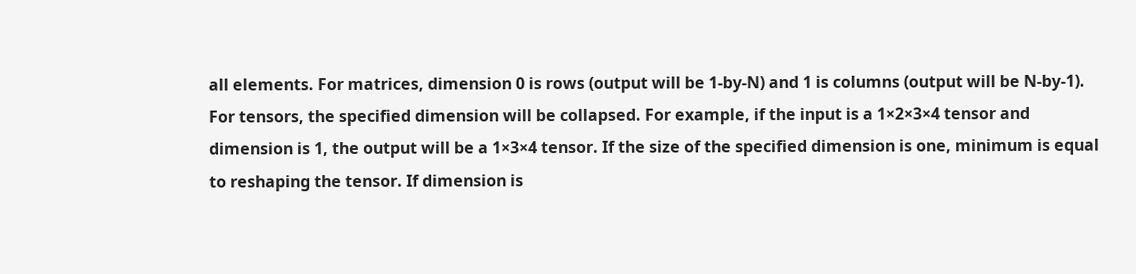all elements. For matrices, dimension 0 is rows (output will be 1-by-N) and 1 is columns (output will be N-by-1). For tensors, the specified dimension will be collapsed. For example, if the input is a 1×2×3×4 tensor and dimension is 1, the output will be a 1×3×4 tensor. If the size of the specified dimension is one, minimum is equal to reshaping the tensor. If dimension is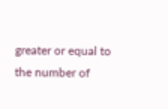greater or equal to the number of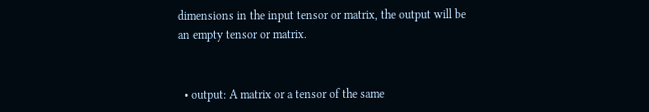dimensions in the input tensor or matrix, the output will be an empty tensor or matrix.


  • output: A matrix or a tensor of the same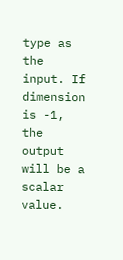type as the input. If dimension is -1, the output will be a scalar value.